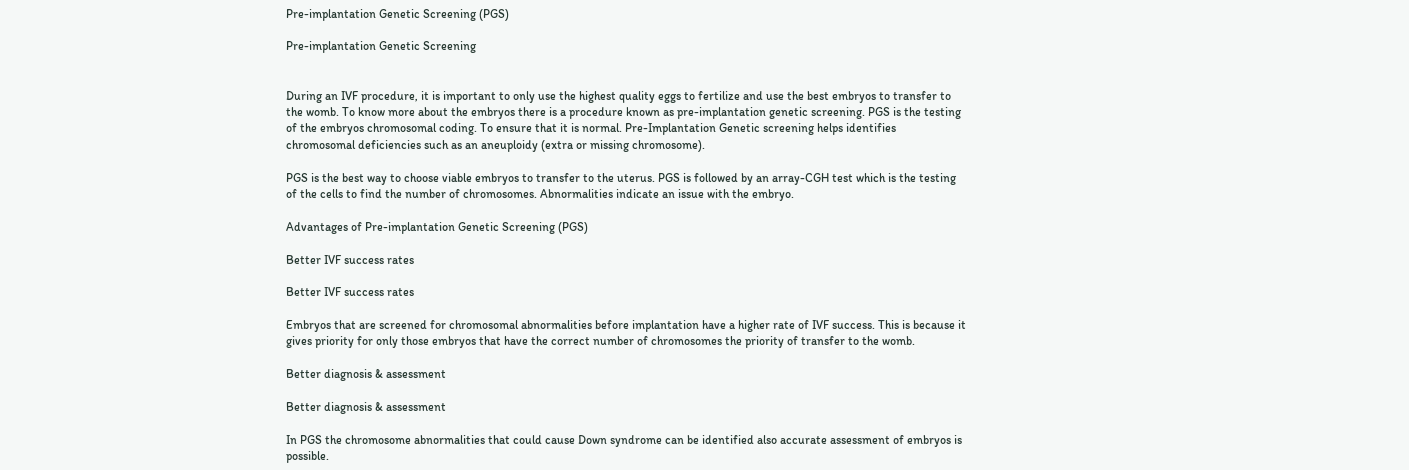Pre-implantation Genetic Screening (PGS)

Pre-implantation Genetic Screening


During an IVF procedure, it is important to only use the highest quality eggs to fertilize and use the best embryos to transfer to the womb. To know more about the embryos there is a procedure known as pre-implantation genetic screening. PGS is the testing of the embryos chromosomal coding. To ensure that it is normal. Pre-Implantation Genetic screening helps identifies chromosomal deficiencies such as an aneuploidy (extra or missing chromosome).

PGS is the best way to choose viable embryos to transfer to the uterus. PGS is followed by an array-CGH test which is the testing of the cells to find the number of chromosomes. Abnormalities indicate an issue with the embryo.

Advantages of Pre-implantation Genetic Screening (PGS)

Better IVF success rates

Better IVF success rates

Embryos that are screened for chromosomal abnormalities before implantation have a higher rate of IVF success. This is because it gives priority for only those embryos that have the correct number of chromosomes the priority of transfer to the womb.

Better diagnosis & assessment

Better diagnosis & assessment

In PGS the chromosome abnormalities that could cause Down syndrome can be identified also accurate assessment of embryos is possible.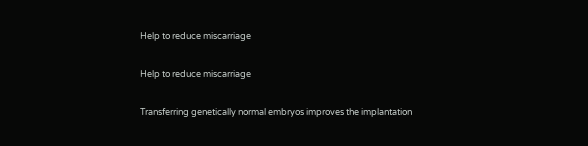Help to reduce miscarriage

Help to reduce miscarriage

Transferring genetically normal embryos improves the implantation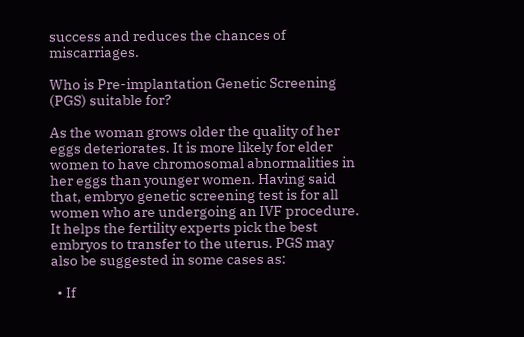success and reduces the chances of miscarriages.

Who is Pre-implantation Genetic Screening (PGS) suitable for?

As the woman grows older the quality of her eggs deteriorates. It is more likely for elder women to have chromosomal abnormalities in her eggs than younger women. Having said that, embryo genetic screening test is for all women who are undergoing an IVF procedure. It helps the fertility experts pick the best embryos to transfer to the uterus. PGS may also be suggested in some cases as:

  • If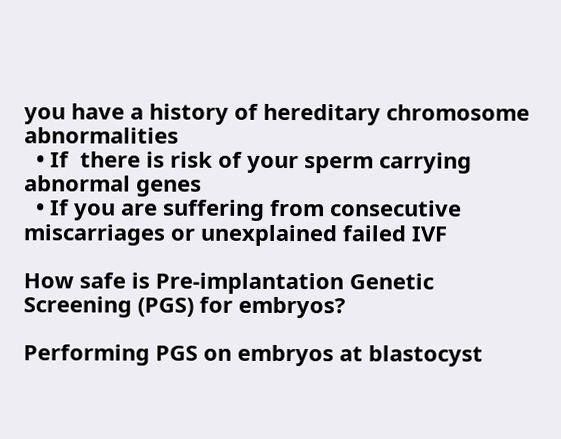you have a history of hereditary chromosome abnormalities
  • If  there is risk of your sperm carrying abnormal genes
  • If you are suffering from consecutive miscarriages or unexplained failed IVF

How safe is Pre-implantation Genetic Screening (PGS) for embryos?

Performing PGS on embryos at blastocyst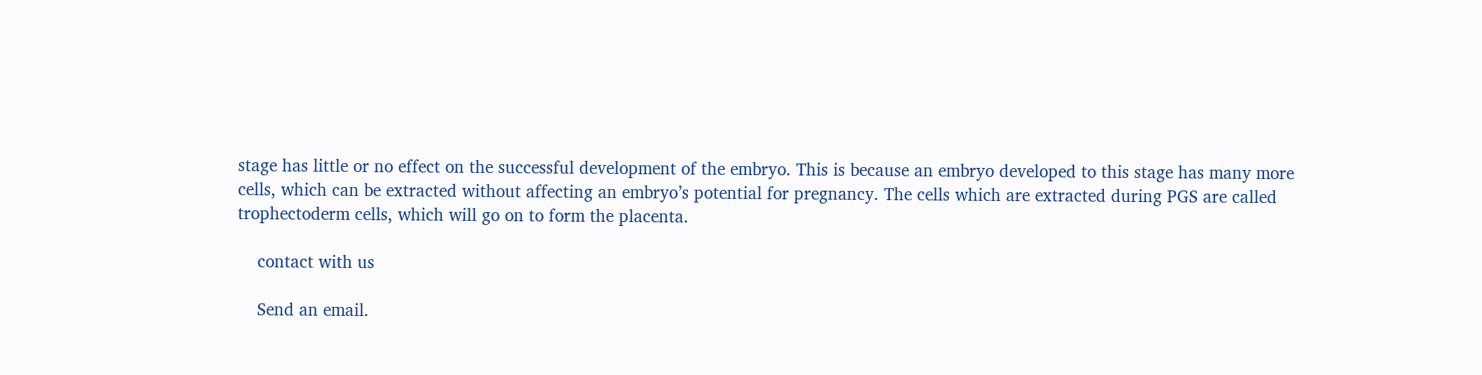stage has little or no effect on the successful development of the embryo. This is because an embryo developed to this stage has many more cells, which can be extracted without affecting an embryo’s potential for pregnancy. The cells which are extracted during PGS are called trophectoderm cells, which will go on to form the placenta.

    contact with us

    Send an email.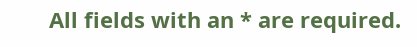All fields with an * are required.